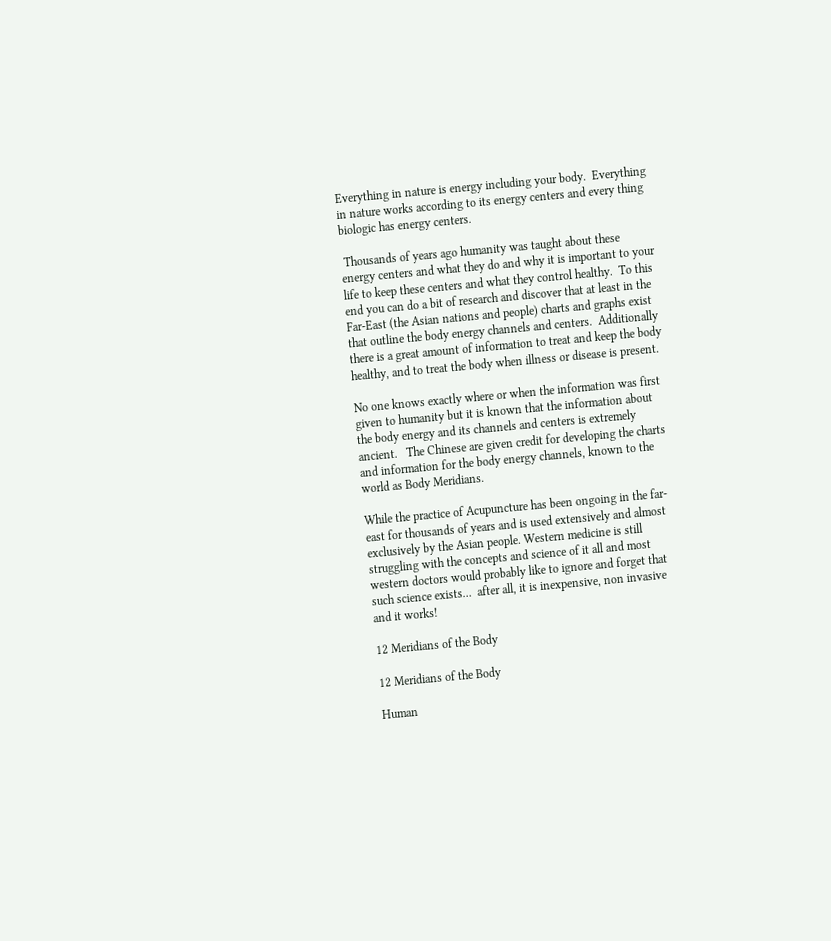Everything in nature is energy including your body.  Everything in nature works according to its energy centers and every thing biologic has energy centers.

 Thousands of years ago humanity was taught about these energy centers and what they do and why it is important to your life to keep these centers and what they control healthy.  To this end you can do a bit of research and discover that at least in the Far-East (the Asian nations and people) charts and graphs exist that outline the body energy channels and centers.  Additionally there is a great amount of information to treat and keep the body healthy, and to treat the body when illness or disease is present.

No one knows exactly where or when the information was first given to humanity but it is known that the information about the body energy and its channels and centers is extremely ancient.   The Chinese are given credit for developing the charts and information for the body energy channels, known to the world as Body Meridians.

While the practice of Acupuncture has been ongoing in the far-east for thousands of years and is used extensively and almost exclusively by the Asian people. Western medicine is still struggling with the concepts and science of it all and most western doctors would probably like to ignore and forget that such science exists…  after all, it is inexpensive, non invasive and it works!

12 Meridians of the Body

12 Meridians of the Body

Human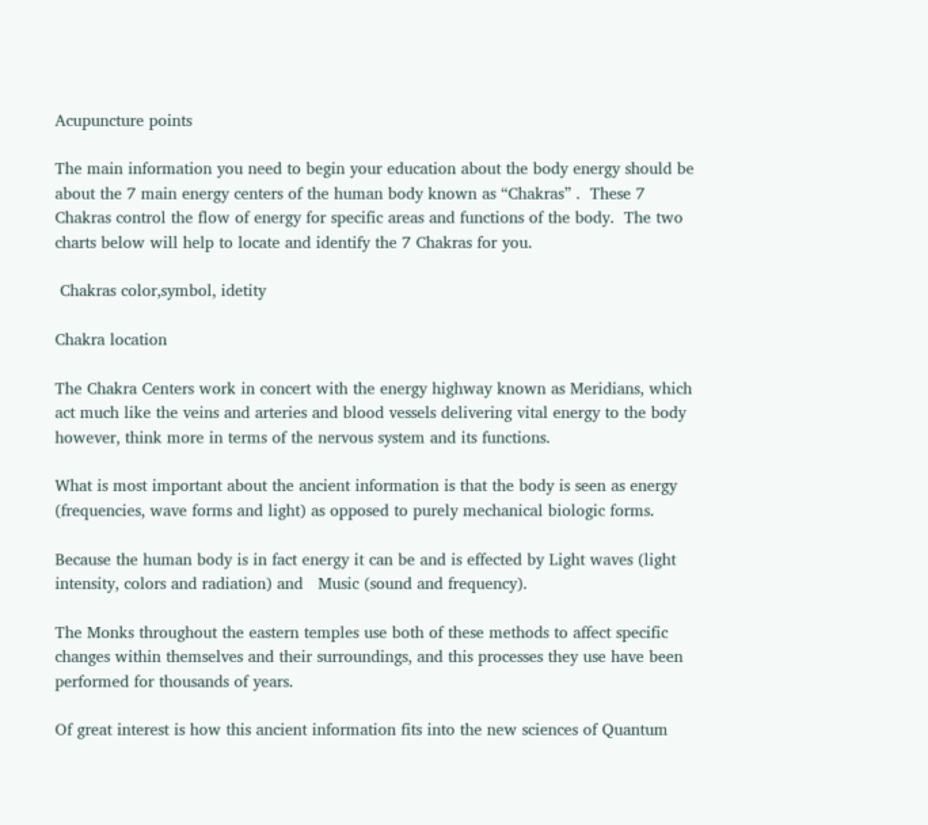Acupuncture points

The main information you need to begin your education about the body energy should be about the 7 main energy centers of the human body known as “Chakras” .  These 7 Chakras control the flow of energy for specific areas and functions of the body.  The two charts below will help to locate and identify the 7 Chakras for you.

 Chakras color,symbol, idetity

Chakra location

The Chakra Centers work in concert with the energy highway known as Meridians, which act much like the veins and arteries and blood vessels delivering vital energy to the body however, think more in terms of the nervous system and its functions.

What is most important about the ancient information is that the body is seen as energy  (frequencies, wave forms and light) as opposed to purely mechanical biologic forms.

Because the human body is in fact energy it can be and is effected by Light waves (light intensity, colors and radiation) and   Music (sound and frequency).

The Monks throughout the eastern temples use both of these methods to affect specific changes within themselves and their surroundings, and this processes they use have been performed for thousands of years.

Of great interest is how this ancient information fits into the new sciences of Quantum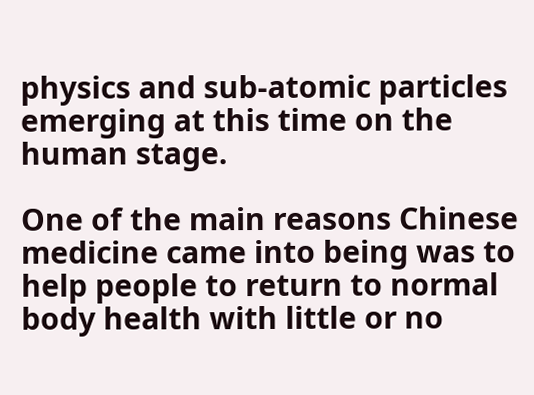physics and sub-atomic particles emerging at this time on the human stage.

One of the main reasons Chinese medicine came into being was to help people to return to normal body health with little or no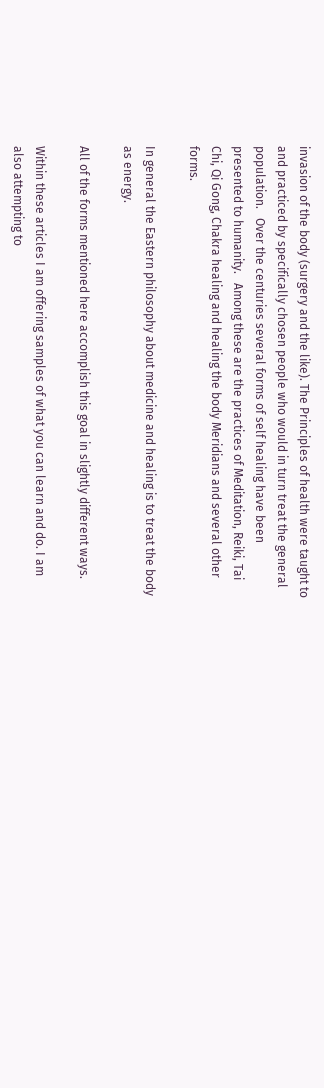invasion of the body (surgery and the like). The Principles of health were taught to and practiced by specifically chosen people who would in turn treat the general population.   Over the centuries several forms of self healing have been presented to humanity.   Among these are the practices of Meditation, Reiki, Tai Chi, Qi Gong, Chakra healing and healing the body Meridians and several other forms.

In general the Eastern philosophy about medicine and healing is to treat the body as energy.

All of the forms mentioned here accomplish this goal in slightly different ways.

Within these articles I am offering samples of what you can learn and do. I am also attempting to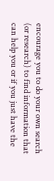encourage you to do your own search (or research) to find information that can help you or if you just have the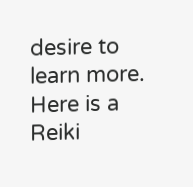desire to learn more.  Here is a Reiki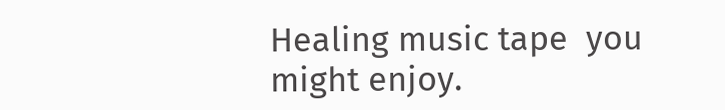Healing music tape  you might enjoy.